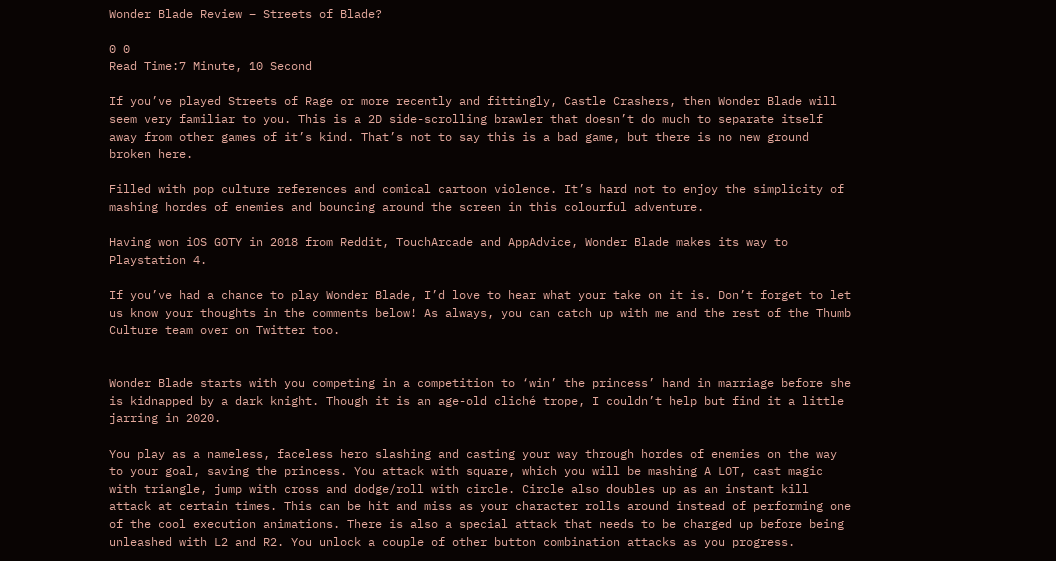Wonder Blade Review – Streets of Blade?

0 0
Read Time:7 Minute, 10 Second

If you’ve played Streets of Rage or more recently and fittingly, Castle Crashers, then Wonder Blade will seem very familiar to you. This is a 2D side-scrolling brawler that doesn’t do much to separate itself away from other games of it’s kind. That’s not to say this is a bad game, but there is no new ground broken here.

Filled with pop culture references and comical cartoon violence. It’s hard not to enjoy the simplicity of mashing hordes of enemies and bouncing around the screen in this colourful adventure.

Having won iOS GOTY in 2018 from Reddit, TouchArcade and AppAdvice, Wonder Blade makes its way to Playstation 4.

If you’ve had a chance to play Wonder Blade, I’d love to hear what your take on it is. Don’t forget to let us know your thoughts in the comments below! As always, you can catch up with me and the rest of the Thumb Culture team over on Twitter too.


Wonder Blade starts with you competing in a competition to ‘win’ the princess’ hand in marriage before she is kidnapped by a dark knight. Though it is an age-old cliché trope, I couldn’t help but find it a little jarring in 2020.

You play as a nameless, faceless hero slashing and casting your way through hordes of enemies on the way to your goal, saving the princess. You attack with square, which you will be mashing A LOT, cast magic with triangle, jump with cross and dodge/roll with circle. Circle also doubles up as an instant kill attack at certain times. This can be hit and miss as your character rolls around instead of performing one of the cool execution animations. There is also a special attack that needs to be charged up before being unleashed with L2 and R2. You unlock a couple of other button combination attacks as you progress.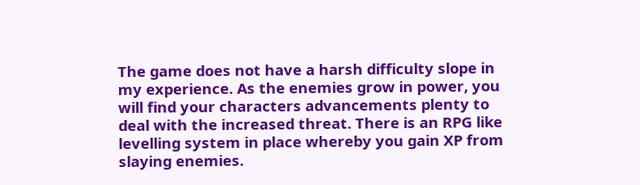The game does not have a harsh difficulty slope in my experience. As the enemies grow in power, you will find your characters advancements plenty to deal with the increased threat. There is an RPG like levelling system in place whereby you gain XP from slaying enemies.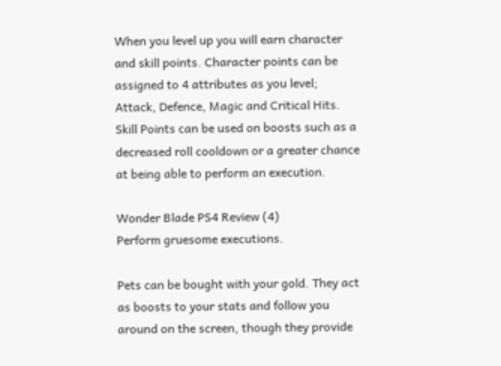When you level up you will earn character and skill points. Character points can be assigned to 4 attributes as you level; Attack, Defence, Magic and Critical Hits. Skill Points can be used on boosts such as a decreased roll cooldown or a greater chance at being able to perform an execution.

Wonder Blade PS4 Review (4)
Perform gruesome executions.

Pets can be bought with your gold. They act as boosts to your stats and follow you around on the screen, though they provide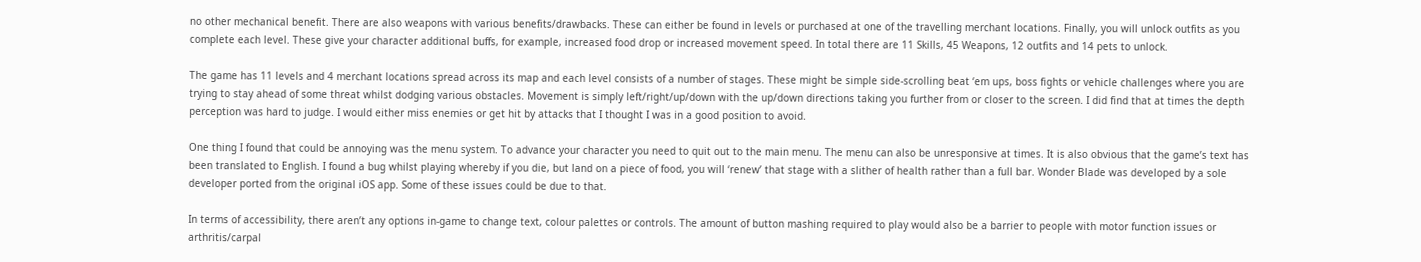no other mechanical benefit. There are also weapons with various benefits/drawbacks. These can either be found in levels or purchased at one of the travelling merchant locations. Finally, you will unlock outfits as you complete each level. These give your character additional buffs, for example, increased food drop or increased movement speed. In total there are 11 Skills, 45 Weapons, 12 outfits and 14 pets to unlock.

The game has 11 levels and 4 merchant locations spread across its map and each level consists of a number of stages. These might be simple side-scrolling beat ‘em ups, boss fights or vehicle challenges where you are trying to stay ahead of some threat whilst dodging various obstacles. Movement is simply left/right/up/down with the up/down directions taking you further from or closer to the screen. I did find that at times the depth perception was hard to judge. I would either miss enemies or get hit by attacks that I thought I was in a good position to avoid.

One thing I found that could be annoying was the menu system. To advance your character you need to quit out to the main menu. The menu can also be unresponsive at times. It is also obvious that the game’s text has been translated to English. I found a bug whilst playing whereby if you die, but land on a piece of food, you will ‘renew’ that stage with a slither of health rather than a full bar. Wonder Blade was developed by a sole developer ported from the original iOS app. Some of these issues could be due to that.

In terms of accessibility, there aren’t any options in-game to change text, colour palettes or controls. The amount of button mashing required to play would also be a barrier to people with motor function issues or arthritis/carpal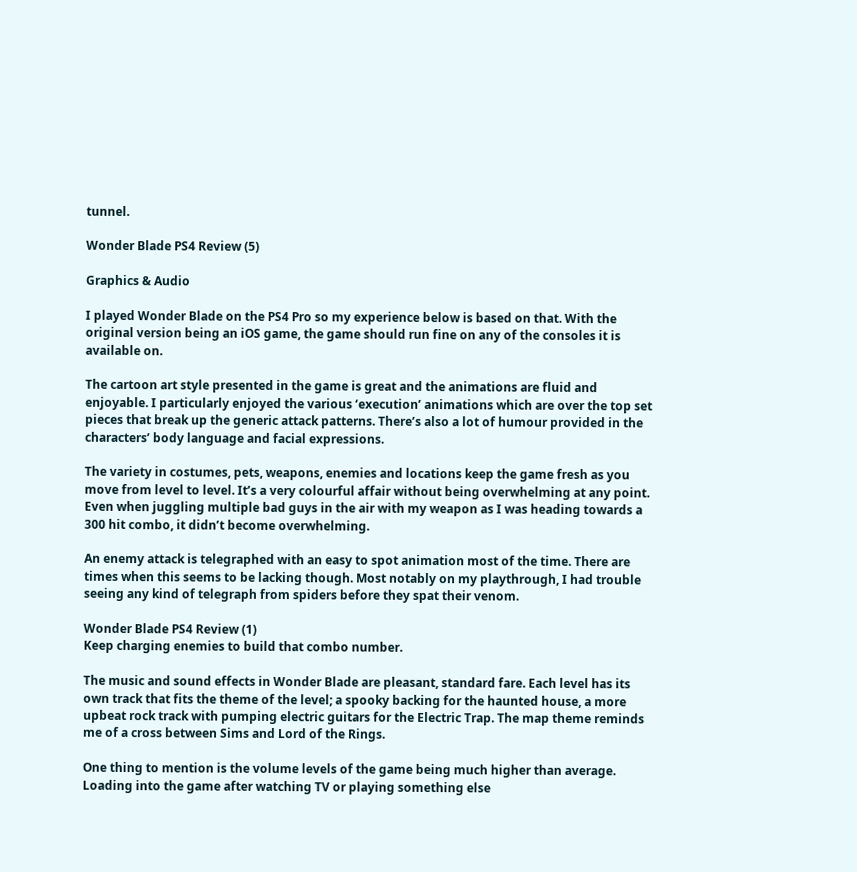tunnel.

Wonder Blade PS4 Review (5)

Graphics & Audio

I played Wonder Blade on the PS4 Pro so my experience below is based on that. With the original version being an iOS game, the game should run fine on any of the consoles it is available on.

The cartoon art style presented in the game is great and the animations are fluid and enjoyable. I particularly enjoyed the various ‘execution’ animations which are over the top set pieces that break up the generic attack patterns. There’s also a lot of humour provided in the characters’ body language and facial expressions.

The variety in costumes, pets, weapons, enemies and locations keep the game fresh as you move from level to level. It’s a very colourful affair without being overwhelming at any point. Even when juggling multiple bad guys in the air with my weapon as I was heading towards a 300 hit combo, it didn’t become overwhelming.

An enemy attack is telegraphed with an easy to spot animation most of the time. There are times when this seems to be lacking though. Most notably on my playthrough, I had trouble seeing any kind of telegraph from spiders before they spat their venom.

Wonder Blade PS4 Review (1)
Keep charging enemies to build that combo number.

The music and sound effects in Wonder Blade are pleasant, standard fare. Each level has its own track that fits the theme of the level; a spooky backing for the haunted house, a more upbeat rock track with pumping electric guitars for the Electric Trap. The map theme reminds me of a cross between Sims and Lord of the Rings.

One thing to mention is the volume levels of the game being much higher than average. Loading into the game after watching TV or playing something else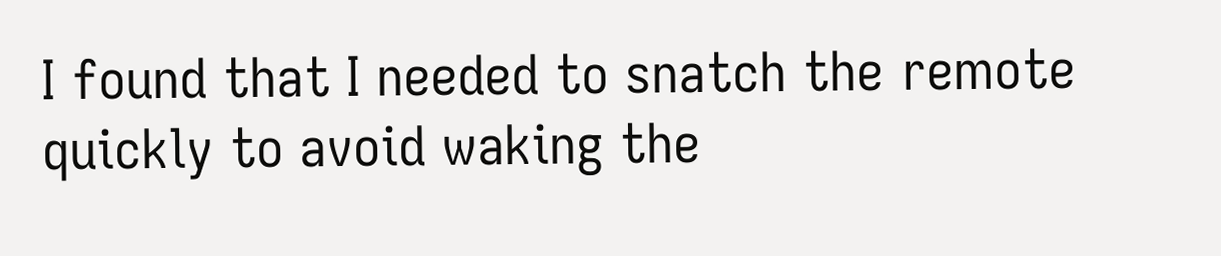I found that I needed to snatch the remote quickly to avoid waking the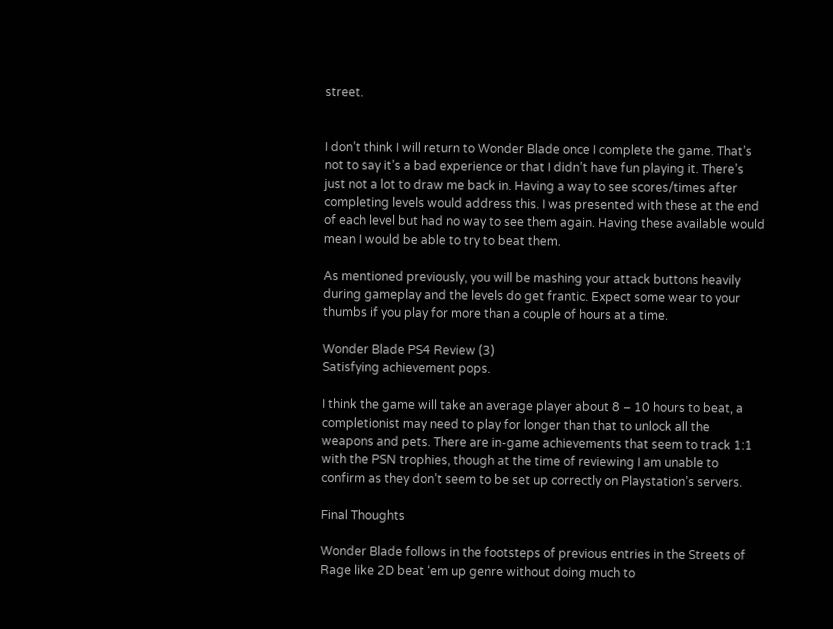street.


I don’t think I will return to Wonder Blade once I complete the game. That’s not to say it’s a bad experience or that I didn’t have fun playing it. There’s just not a lot to draw me back in. Having a way to see scores/times after completing levels would address this. I was presented with these at the end of each level but had no way to see them again. Having these available would mean I would be able to try to beat them.

As mentioned previously, you will be mashing your attack buttons heavily during gameplay and the levels do get frantic. Expect some wear to your thumbs if you play for more than a couple of hours at a time.

Wonder Blade PS4 Review (3)
Satisfying achievement pops.

I think the game will take an average player about 8 – 10 hours to beat, a completionist may need to play for longer than that to unlock all the weapons and pets. There are in-game achievements that seem to track 1:1 with the PSN trophies, though at the time of reviewing I am unable to confirm as they don’t seem to be set up correctly on Playstation’s servers.

Final Thoughts

Wonder Blade follows in the footsteps of previous entries in the Streets of Rage like 2D beat ‘em up genre without doing much to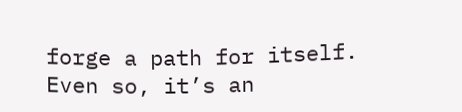forge a path for itself. Even so, it’s an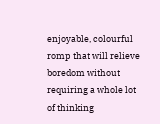enjoyable, colourful romp that will relieve boredom without requiring a whole lot of thinking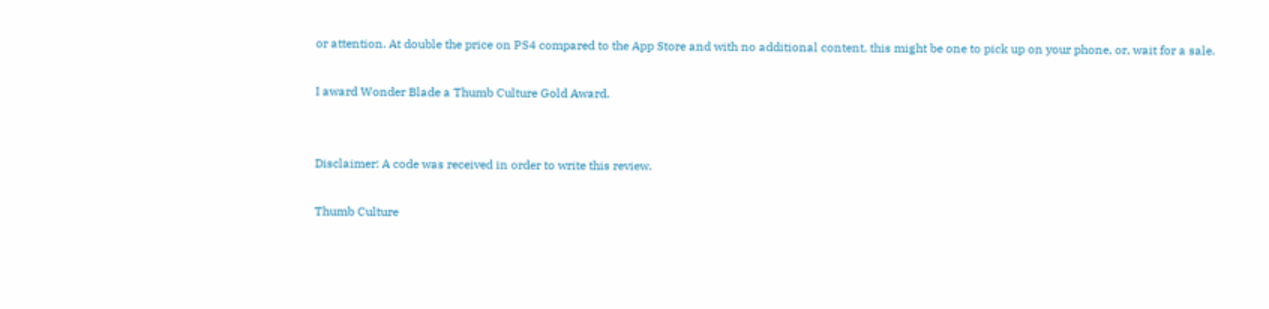or attention. At double the price on PS4 compared to the App Store and with no additional content, this might be one to pick up on your phone, or, wait for a sale.

I award Wonder Blade a Thumb Culture Gold Award.


Disclaimer: A code was received in order to write this review.

Thumb Culture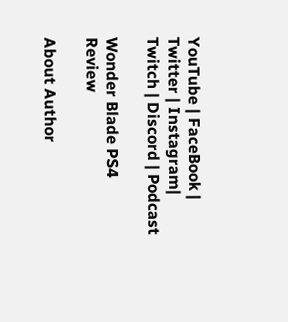YouTube | FaceBook | Twitter | Instagram| Twitch | Discord | Podcast

Wonder Blade PS4 Review

About Author